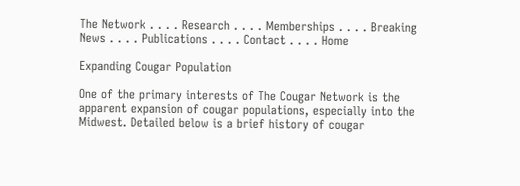The Network . . . . Research . . . . Memberships . . . . Breaking News . . . . Publications . . . . Contact . . . . Home

Expanding Cougar Population

One of the primary interests of The Cougar Network is the apparent expansion of cougar populations, especially into the Midwest. Detailed below is a brief history of cougar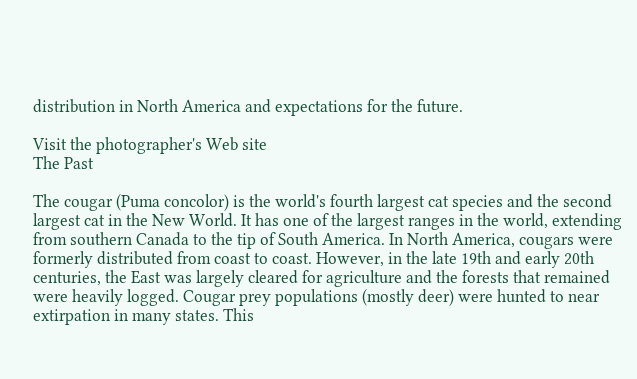distribution in North America and expectations for the future.

Visit the photographer's Web site
The Past

The cougar (Puma concolor) is the world's fourth largest cat species and the second largest cat in the New World. It has one of the largest ranges in the world, extending from southern Canada to the tip of South America. In North America, cougars were formerly distributed from coast to coast. However, in the late 19th and early 20th centuries, the East was largely cleared for agriculture and the forests that remained were heavily logged. Cougar prey populations (mostly deer) were hunted to near extirpation in many states. This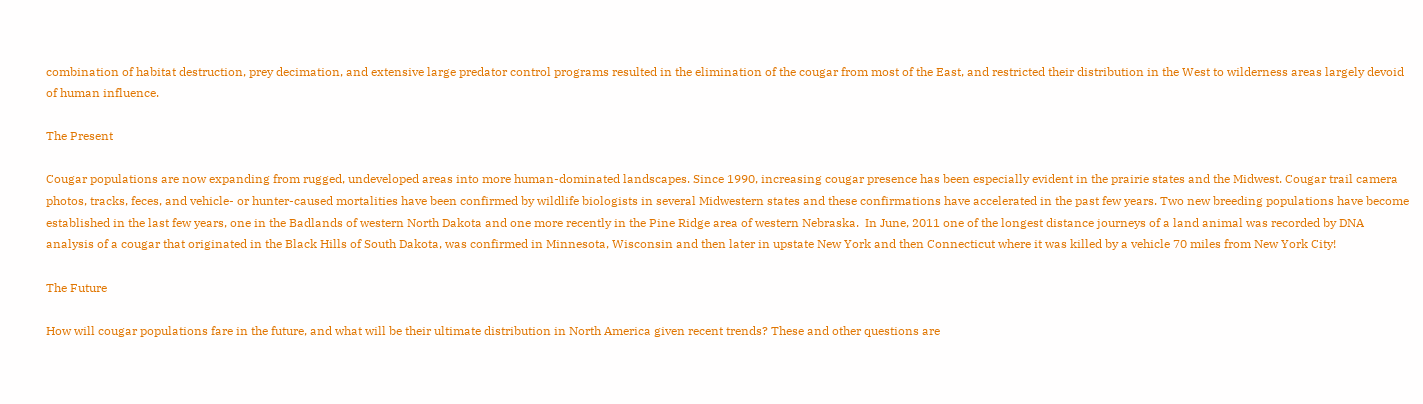combination of habitat destruction, prey decimation, and extensive large predator control programs resulted in the elimination of the cougar from most of the East, and restricted their distribution in the West to wilderness areas largely devoid of human influence.

The Present

Cougar populations are now expanding from rugged, undeveloped areas into more human-dominated landscapes. Since 1990, increasing cougar presence has been especially evident in the prairie states and the Midwest. Cougar trail camera photos, tracks, feces, and vehicle- or hunter-caused mortalities have been confirmed by wildlife biologists in several Midwestern states and these confirmations have accelerated in the past few years. Two new breeding populations have become established in the last few years, one in the Badlands of western North Dakota and one more recently in the Pine Ridge area of western Nebraska.  In June, 2011 one of the longest distance journeys of a land animal was recorded by DNA analysis of a cougar that originated in the Black Hills of South Dakota, was confirmed in Minnesota, Wisconsin and then later in upstate New York and then Connecticut where it was killed by a vehicle 70 miles from New York City!

The Future

How will cougar populations fare in the future, and what will be their ultimate distribution in North America given recent trends? These and other questions are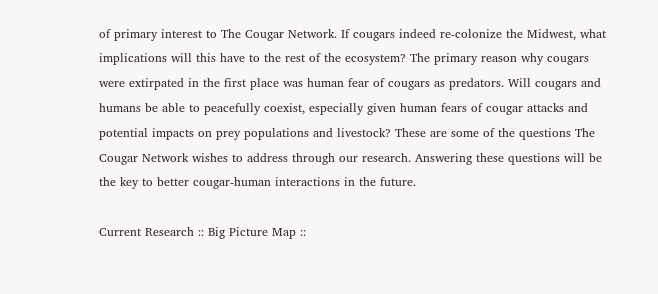of primary interest to The Cougar Network. If cougars indeed re-colonize the Midwest, what implications will this have to the rest of the ecosystem? The primary reason why cougars were extirpated in the first place was human fear of cougars as predators. Will cougars and humans be able to peacefully coexist, especially given human fears of cougar attacks and potential impacts on prey populations and livestock? These are some of the questions The Cougar Network wishes to address through our research. Answering these questions will be the key to better cougar-human interactions in the future.

Current Research :: Big Picture Map ::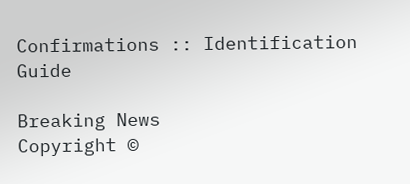Confirmations :: Identification Guide

Breaking News
Copyright ©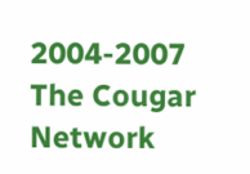2004-2007 The Cougar Network